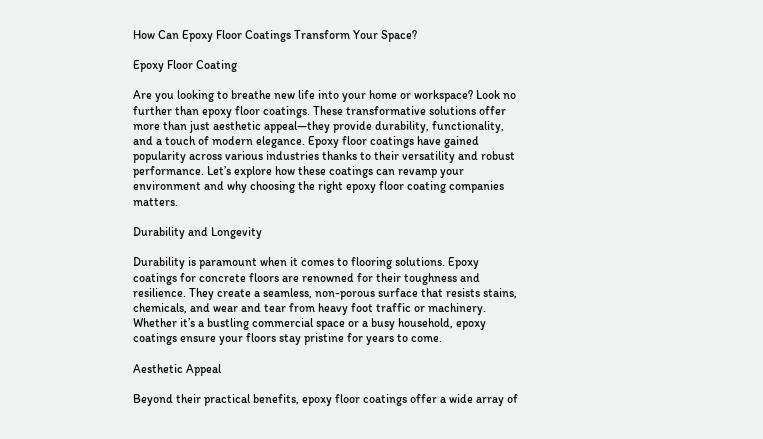How Can Epoxy Floor Coatings Transform Your Space?

Epoxy Floor Coating

Are you looking to breathe new life into your home or workspace? Look no further than epoxy floor coatings. These transformative solutions offer more than just aesthetic appeal—they provide durability, functionality, and a touch of modern elegance. Epoxy floor coatings have gained popularity across various industries thanks to their versatility and robust performance. Let’s explore how these coatings can revamp your environment and why choosing the right epoxy floor coating companies matters.

Durability and Longevity

Durability is paramount when it comes to flooring solutions. Epoxy coatings for concrete floors are renowned for their toughness and resilience. They create a seamless, non-porous surface that resists stains, chemicals, and wear and tear from heavy foot traffic or machinery. Whether it’s a bustling commercial space or a busy household, epoxy coatings ensure your floors stay pristine for years to come.

Aesthetic Appeal

Beyond their practical benefits, epoxy floor coatings offer a wide array of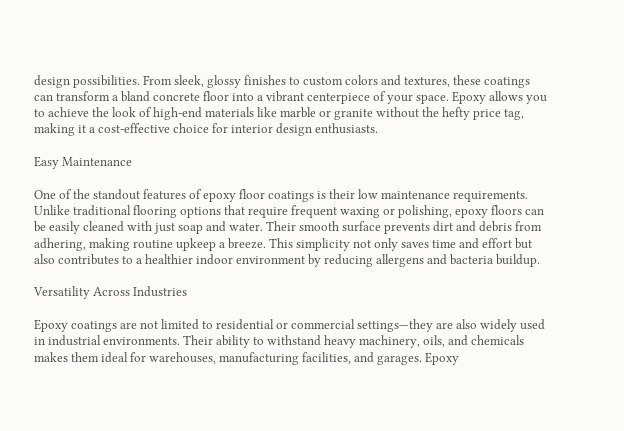design possibilities. From sleek, glossy finishes to custom colors and textures, these coatings can transform a bland concrete floor into a vibrant centerpiece of your space. Epoxy allows you to achieve the look of high-end materials like marble or granite without the hefty price tag, making it a cost-effective choice for interior design enthusiasts.

Easy Maintenance

One of the standout features of epoxy floor coatings is their low maintenance requirements. Unlike traditional flooring options that require frequent waxing or polishing, epoxy floors can be easily cleaned with just soap and water. Their smooth surface prevents dirt and debris from adhering, making routine upkeep a breeze. This simplicity not only saves time and effort but also contributes to a healthier indoor environment by reducing allergens and bacteria buildup.

Versatility Across Industries

Epoxy coatings are not limited to residential or commercial settings—they are also widely used in industrial environments. Their ability to withstand heavy machinery, oils, and chemicals makes them ideal for warehouses, manufacturing facilities, and garages. Epoxy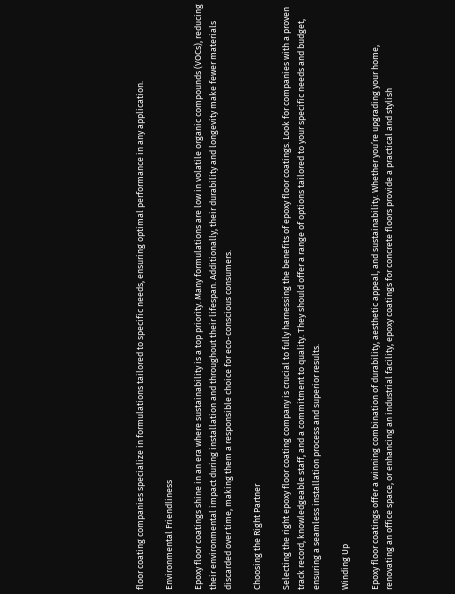floor coating companies specialize in formulations tailored to specific needs, ensuring optimal performance in any application.

Environmental Friendliness

Epoxy floor coatings shine in an era where sustainability is a top priority. Many formulations are low in volatile organic compounds (VOCs), reducing their environmental impact during installation and throughout their lifespan. Additionally, their durability and longevity make fewer materials discarded over time, making them a responsible choice for eco-conscious consumers.

Choosing the Right Partner

Selecting the right epoxy floor coating company is crucial to fully harnessing the benefits of epoxy floor coatings. Look for companies with a proven track record, knowledgeable staff, and a commitment to quality. They should offer a range of options tailored to your specific needs and budget, ensuring a seamless installation process and superior results.

Winding Up

Epoxy floor coatings offer a winning combination of durability, aesthetic appeal, and sustainability. Whether you’re upgrading your home, renovating an office space, or enhancing an industrial facility, epoxy coatings for concrete floors provide a practical and stylish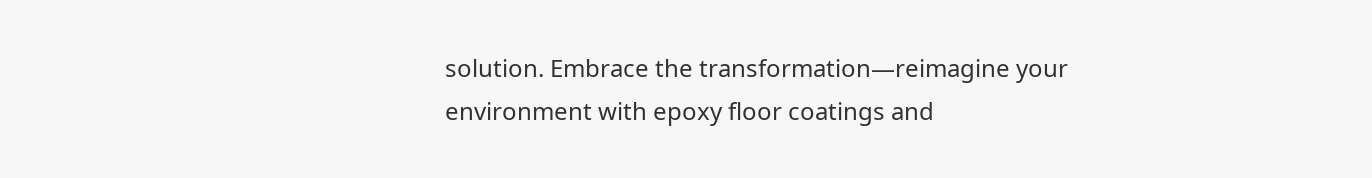solution. Embrace the transformation—reimagine your environment with epoxy floor coatings and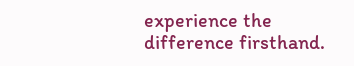experience the difference firsthand.